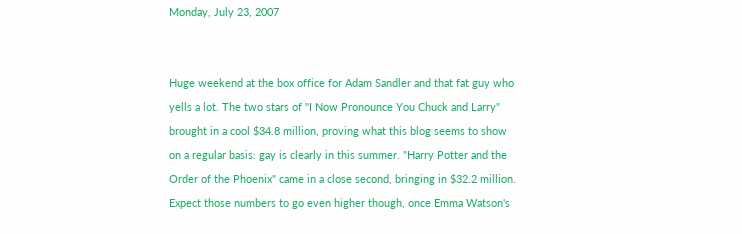Monday, July 23, 2007


Huge weekend at the box office for Adam Sandler and that fat guy who yells a lot. The two stars of "I Now Pronounce You Chuck and Larry" brought in a cool $34.8 million, proving what this blog seems to show on a regular basis: gay is clearly in this summer. "Harry Potter and the Order of the Phoenix" came in a close second, bringing in $32.2 million. Expect those numbers to go even higher though, once Emma Watson's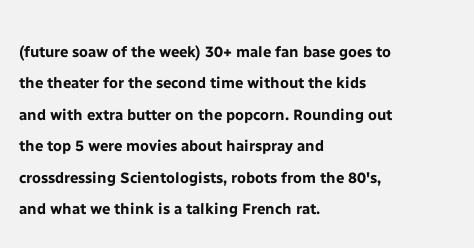(future soaw of the week) 30+ male fan base goes to the theater for the second time without the kids and with extra butter on the popcorn. Rounding out the top 5 were movies about hairspray and crossdressing Scientologists, robots from the 80's, and what we think is a talking French rat.